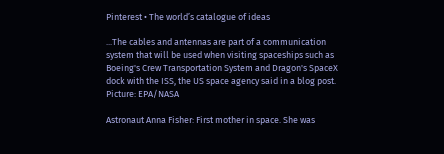Pinterest • The world’s catalogue of ideas

...The cables and antennas are part of a communication system that will be used when visiting spaceships such as Boeing's Crew Transportation System and Dragon's SpaceX dock with the ISS, the US space agency said in a blog post. Picture: EPA/NASA

Astronaut Anna Fisher: First mother in space. She was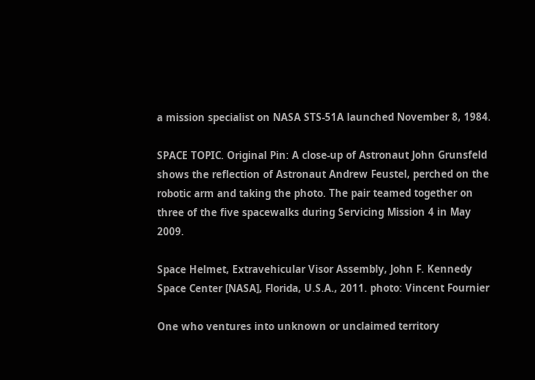a mission specialist on NASA STS-51A launched November 8, 1984.

SPACE TOPIC. Original Pin: A close-up of Astronaut John Grunsfeld shows the reflection of Astronaut Andrew Feustel, perched on the robotic arm and taking the photo. The pair teamed together on three of the five spacewalks during Servicing Mission 4 in May 2009.

Space Helmet, Extravehicular Visor Assembly, John F. Kennedy Space Center [NASA], Florida, U.S.A., 2011. photo: Vincent Fournier

One who ventures into unknown or unclaimed territory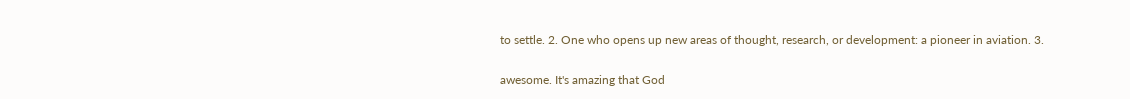to settle. 2. One who opens up new areas of thought, research, or development: a pioneer in aviation. 3.

awesome. It's amazing that God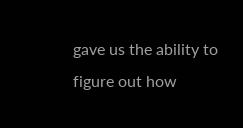gave us the ability to figure out how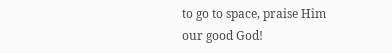to go to space, praise Him our good God!